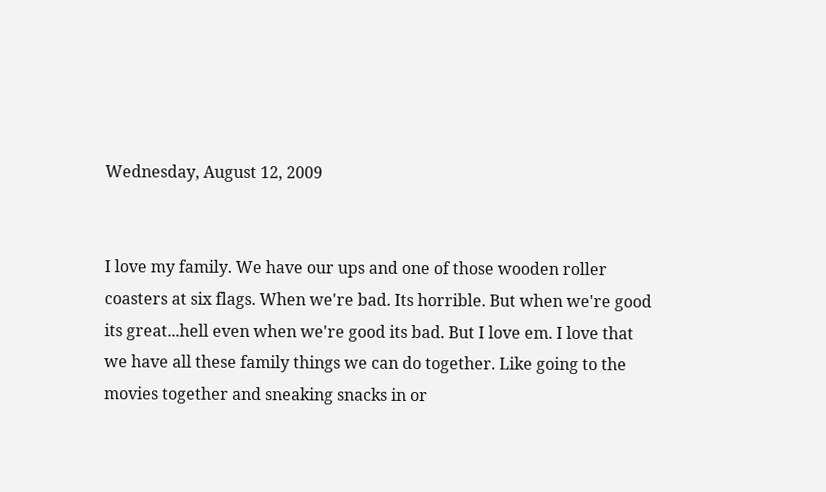Wednesday, August 12, 2009


I love my family. We have our ups and one of those wooden roller coasters at six flags. When we're bad. Its horrible. But when we're good its great...hell even when we're good its bad. But I love em. I love that we have all these family things we can do together. Like going to the movies together and sneaking snacks in or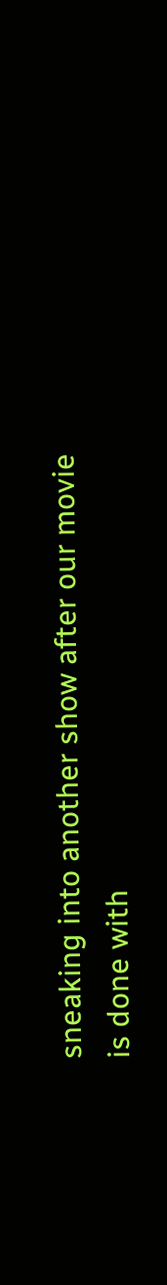sneaking into another show after our movie is done with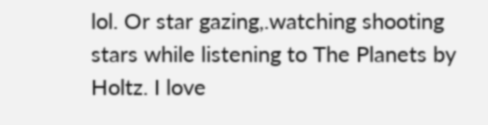lol. Or star gazing,.watching shooting stars while listening to The Planets by Holtz. I love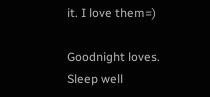it. I love them=)

Goodnight loves. Sleep well